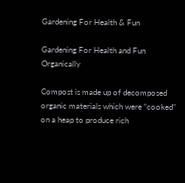Gardening For Health & Fun

Gardening For Health and Fun Organically

Compost is made up of decomposed organic materials which were “cooked” on a heap to produce rich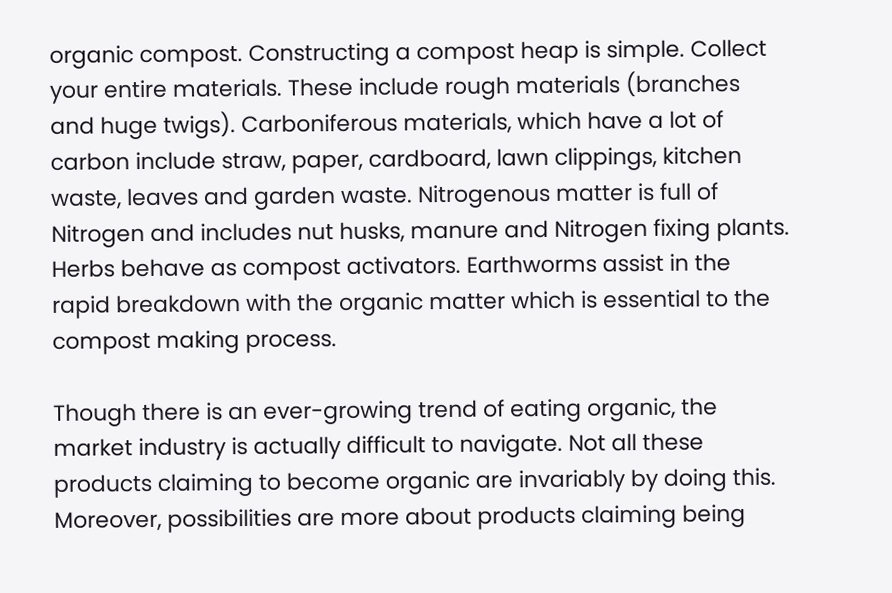organic compost. Constructing a compost heap is simple. Collect your entire materials. These include rough materials (branches and huge twigs). Carboniferous materials, which have a lot of carbon include straw, paper, cardboard, lawn clippings, kitchen waste, leaves and garden waste. Nitrogenous matter is full of Nitrogen and includes nut husks, manure and Nitrogen fixing plants. Herbs behave as compost activators. Earthworms assist in the rapid breakdown with the organic matter which is essential to the compost making process.

Though there is an ever-growing trend of eating organic, the market industry is actually difficult to navigate. Not all these products claiming to become organic are invariably by doing this. Moreover, possibilities are more about products claiming being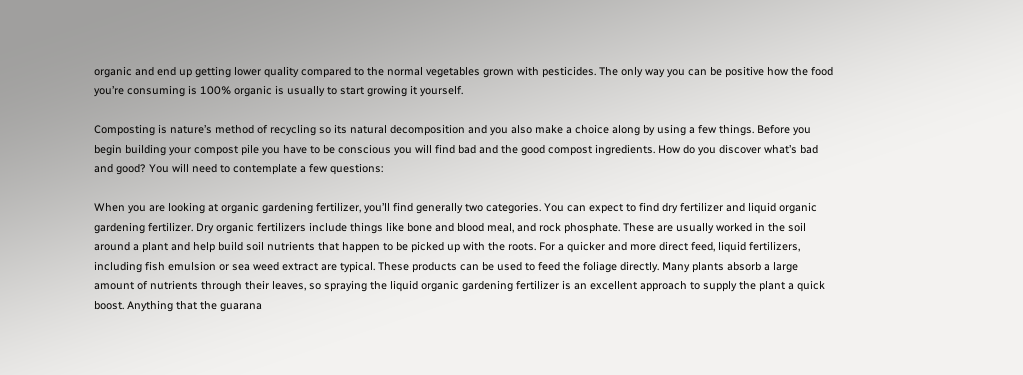organic and end up getting lower quality compared to the normal vegetables grown with pesticides. The only way you can be positive how the food you’re consuming is 100% organic is usually to start growing it yourself.

Composting is nature’s method of recycling so its natural decomposition and you also make a choice along by using a few things. Before you begin building your compost pile you have to be conscious you will find bad and the good compost ingredients. How do you discover what’s bad and good? You will need to contemplate a few questions:

When you are looking at organic gardening fertilizer, you’ll find generally two categories. You can expect to find dry fertilizer and liquid organic gardening fertilizer. Dry organic fertilizers include things like bone and blood meal, and rock phosphate. These are usually worked in the soil around a plant and help build soil nutrients that happen to be picked up with the roots. For a quicker and more direct feed, liquid fertilizers, including fish emulsion or sea weed extract are typical. These products can be used to feed the foliage directly. Many plants absorb a large amount of nutrients through their leaves, so spraying the liquid organic gardening fertilizer is an excellent approach to supply the plant a quick boost. Anything that the guarana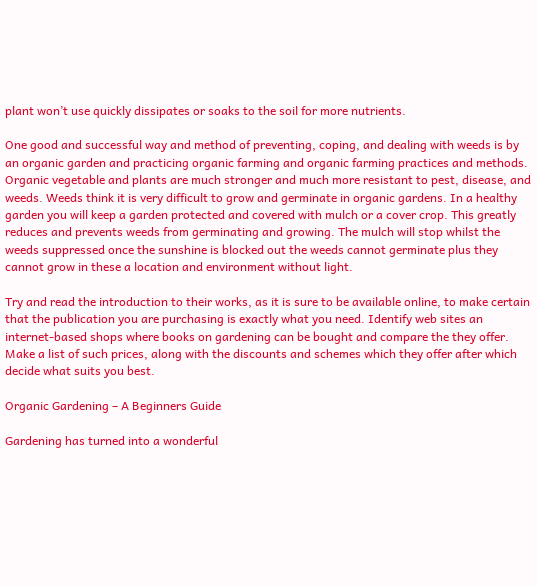plant won’t use quickly dissipates or soaks to the soil for more nutrients.

One good and successful way and method of preventing, coping, and dealing with weeds is by an organic garden and practicing organic farming and organic farming practices and methods. Organic vegetable and plants are much stronger and much more resistant to pest, disease, and weeds. Weeds think it is very difficult to grow and germinate in organic gardens. In a healthy garden you will keep a garden protected and covered with mulch or a cover crop. This greatly reduces and prevents weeds from germinating and growing. The mulch will stop whilst the weeds suppressed once the sunshine is blocked out the weeds cannot germinate plus they cannot grow in these a location and environment without light.

Try and read the introduction to their works, as it is sure to be available online, to make certain that the publication you are purchasing is exactly what you need. Identify web sites an internet-based shops where books on gardening can be bought and compare the they offer. Make a list of such prices, along with the discounts and schemes which they offer after which decide what suits you best.

Organic Gardening – A Beginners Guide

Gardening has turned into a wonderful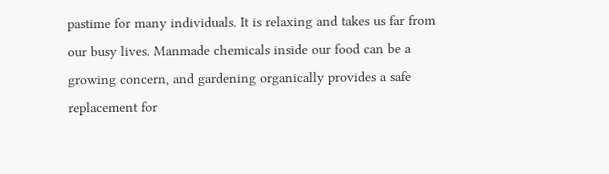pastime for many individuals. It is relaxing and takes us far from our busy lives. Manmade chemicals inside our food can be a growing concern, and gardening organically provides a safe replacement for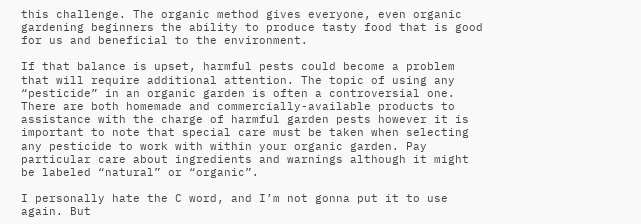this challenge. The organic method gives everyone, even organic gardening beginners the ability to produce tasty food that is good for us and beneficial to the environment.

If that balance is upset, harmful pests could become a problem that will require additional attention. The topic of using any “pesticide” in an organic garden is often a controversial one. There are both homemade and commercially-available products to assistance with the charge of harmful garden pests however it is important to note that special care must be taken when selecting any pesticide to work with within your organic garden. Pay particular care about ingredients and warnings although it might be labeled “natural” or “organic”.

I personally hate the C word, and I’m not gonna put it to use again. But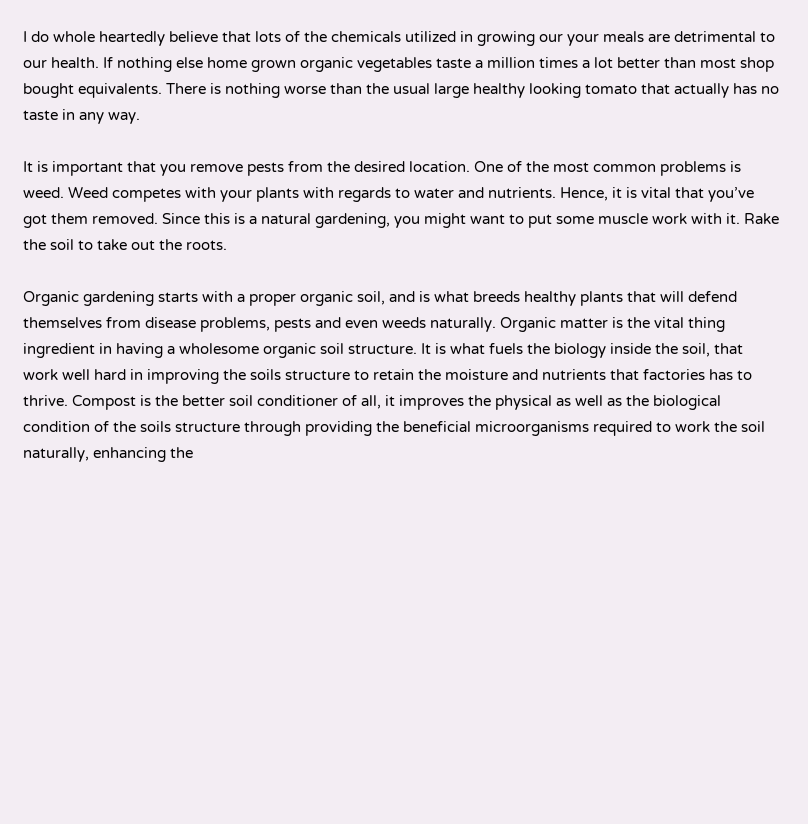I do whole heartedly believe that lots of the chemicals utilized in growing our your meals are detrimental to our health. If nothing else home grown organic vegetables taste a million times a lot better than most shop bought equivalents. There is nothing worse than the usual large healthy looking tomato that actually has no taste in any way.

It is important that you remove pests from the desired location. One of the most common problems is weed. Weed competes with your plants with regards to water and nutrients. Hence, it is vital that you’ve got them removed. Since this is a natural gardening, you might want to put some muscle work with it. Rake the soil to take out the roots.

Organic gardening starts with a proper organic soil, and is what breeds healthy plants that will defend themselves from disease problems, pests and even weeds naturally. Organic matter is the vital thing ingredient in having a wholesome organic soil structure. It is what fuels the biology inside the soil, that work well hard in improving the soils structure to retain the moisture and nutrients that factories has to thrive. Compost is the better soil conditioner of all, it improves the physical as well as the biological condition of the soils structure through providing the beneficial microorganisms required to work the soil naturally, enhancing the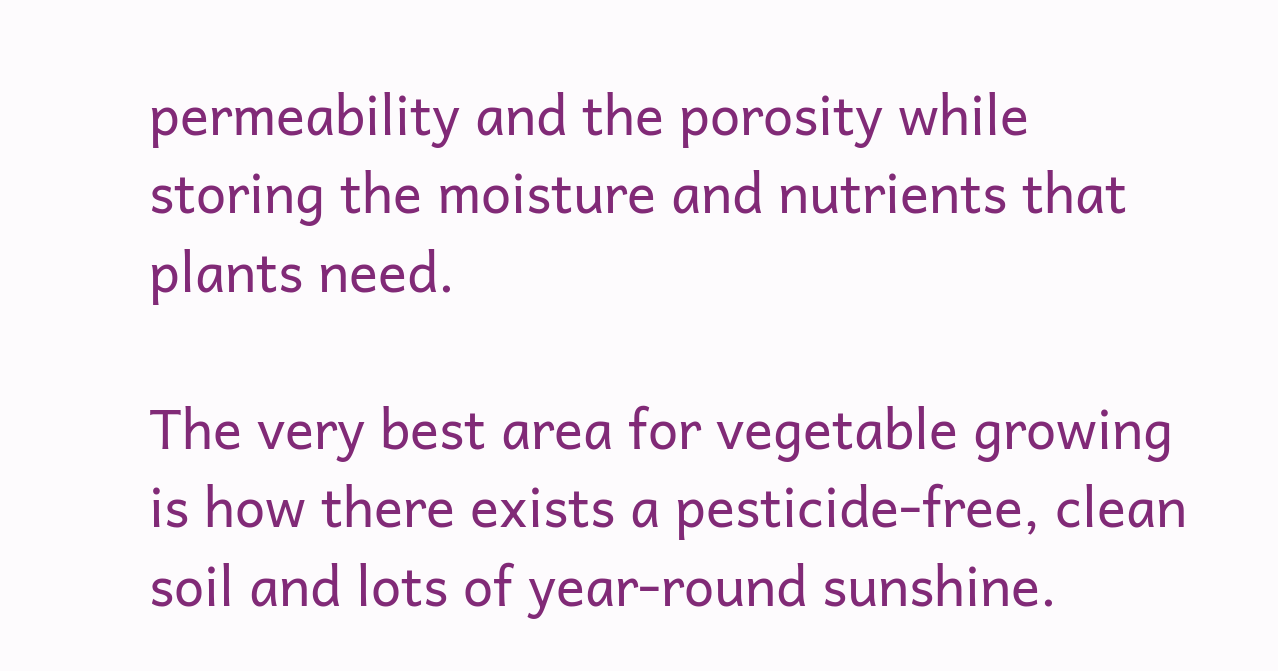permeability and the porosity while storing the moisture and nutrients that plants need.

The very best area for vegetable growing is how there exists a pesticide-free, clean soil and lots of year-round sunshine.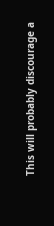This will probably discourage a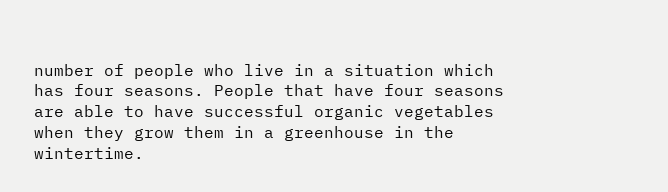number of people who live in a situation which has four seasons. People that have four seasons are able to have successful organic vegetables when they grow them in a greenhouse in the wintertime.